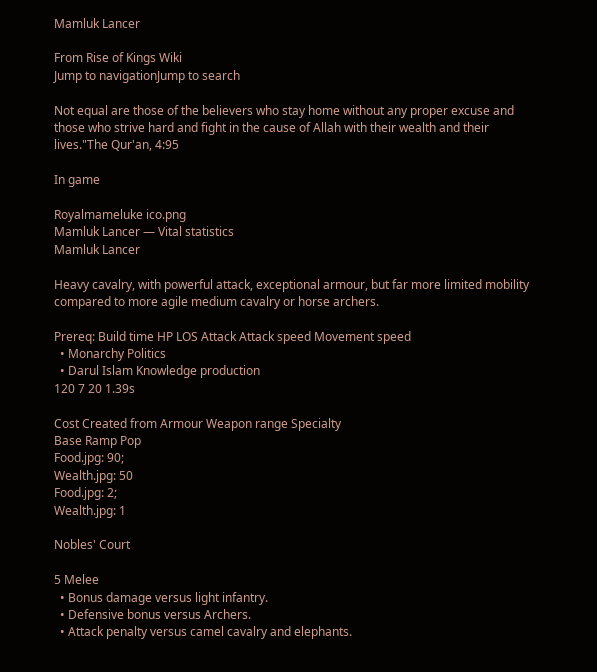Mamluk Lancer

From Rise of Kings Wiki
Jump to navigationJump to search

Not equal are those of the believers who stay home without any proper excuse and those who strive hard and fight in the cause of Allah with their wealth and their lives."The Qur'an, 4:95

In game

Royalmameluke ico.png
Mamluk Lancer — Vital statistics
Mamluk Lancer

Heavy cavalry, with powerful attack, exceptional armour, but far more limited mobility compared to more agile medium cavalry or horse archers.

Prereq: Build time HP LOS Attack Attack speed Movement speed
  • Monarchy Politics
  • Darul Islam Knowledge production
120 7 20 1.39s

Cost Created from Armour Weapon range Specialty
Base Ramp Pop
Food.jpg: 90;
Wealth.jpg: 50
Food.jpg: 2;
Wealth.jpg: 1

Nobles' Court

5 Melee
  • Bonus damage versus light infantry.
  • Defensive bonus versus Archers.
  • Attack penalty versus camel cavalry and elephants.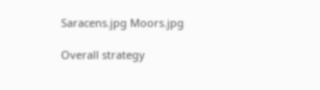Saracens.jpg Moors.jpg

Overall strategy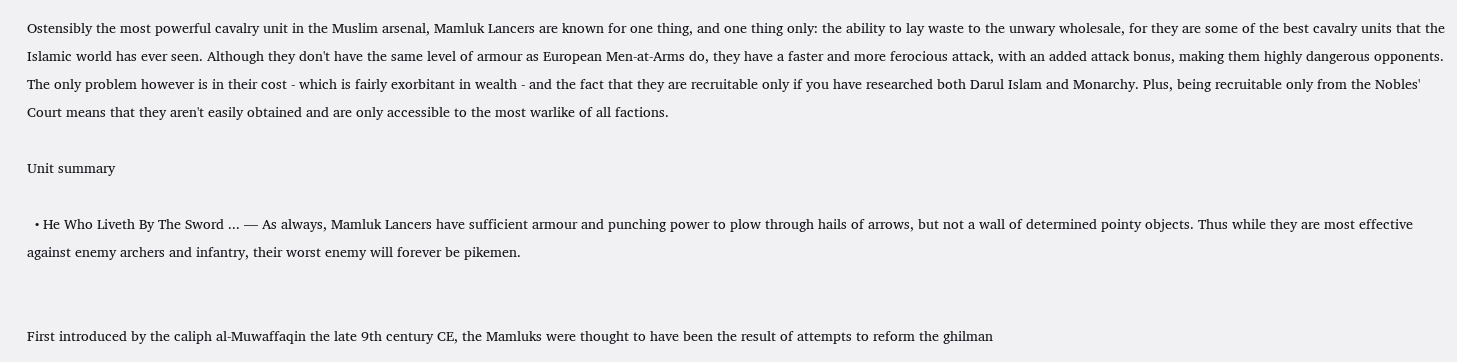Ostensibly the most powerful cavalry unit in the Muslim arsenal, Mamluk Lancers are known for one thing, and one thing only: the ability to lay waste to the unwary wholesale, for they are some of the best cavalry units that the Islamic world has ever seen. Although they don't have the same level of armour as European Men-at-Arms do, they have a faster and more ferocious attack, with an added attack bonus, making them highly dangerous opponents. The only problem however is in their cost - which is fairly exorbitant in wealth - and the fact that they are recruitable only if you have researched both Darul Islam and Monarchy. Plus, being recruitable only from the Nobles' Court means that they aren't easily obtained and are only accessible to the most warlike of all factions.

Unit summary

  • He Who Liveth By The Sword ... — As always, Mamluk Lancers have sufficient armour and punching power to plow through hails of arrows, but not a wall of determined pointy objects. Thus while they are most effective against enemy archers and infantry, their worst enemy will forever be pikemen.


First introduced by the caliph al-Muwaffaqin the late 9th century CE, the Mamluks were thought to have been the result of attempts to reform the ghilman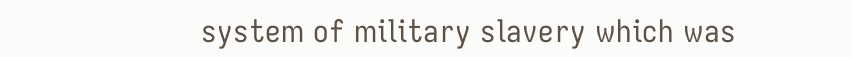system of military slavery which was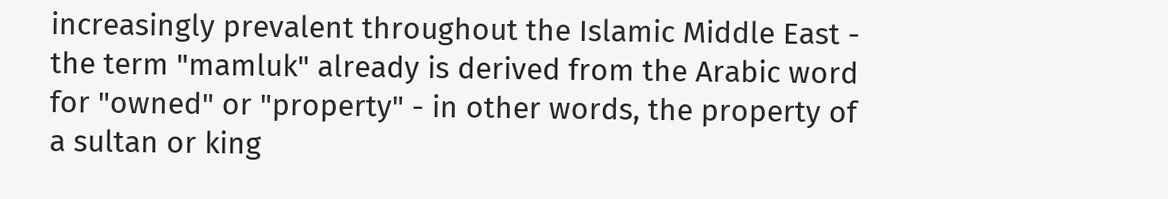increasingly prevalent throughout the Islamic Middle East - the term "mamluk" already is derived from the Arabic word for "owned" or "property" - in other words, the property of a sultan or king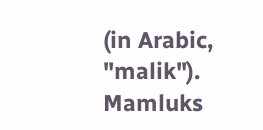(in Arabic, "malik"). Mamluks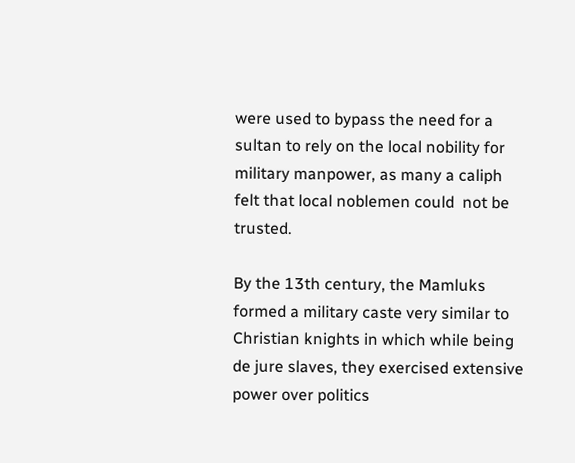were used to bypass the need for a sultan to rely on the local nobility for military manpower, as many a caliph felt that local noblemen could  not be trusted.

By the 13th century, the Mamluks formed a military caste very similar to Christian knights in which while being de jure slaves, they exercised extensive power over politics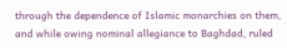through the dependence of Islamic monarchies on them, and while owing nominal allegiance to Baghdad, ruled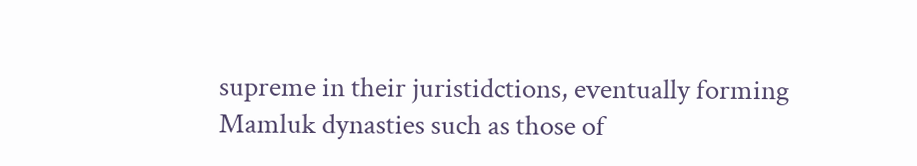supreme in their juristidctions, eventually forming Mamluk dynasties such as those of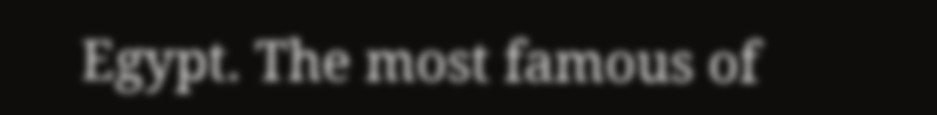Egypt. The most famous of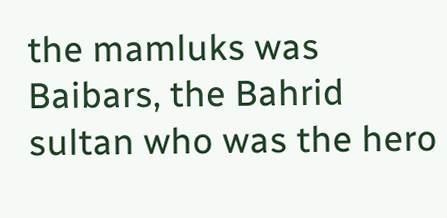the mamluks was Baibars, the Bahrid sultan who was the hero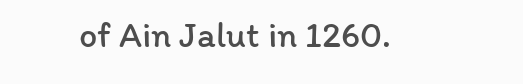of Ain Jalut in 1260.